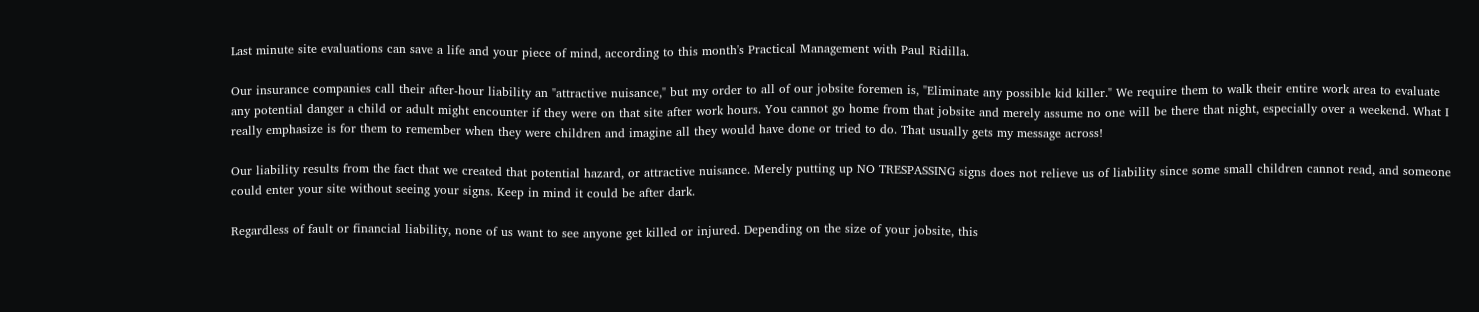Last minute site evaluations can save a life and your piece of mind, according to this month's Practical Management with Paul Ridilla.

Our insurance companies call their after-hour liability an "attractive nuisance," but my order to all of our jobsite foremen is, "Eliminate any possible kid killer." We require them to walk their entire work area to evaluate any potential danger a child or adult might encounter if they were on that site after work hours. You cannot go home from that jobsite and merely assume no one will be there that night, especially over a weekend. What I really emphasize is for them to remember when they were children and imagine all they would have done or tried to do. That usually gets my message across!

Our liability results from the fact that we created that potential hazard, or attractive nuisance. Merely putting up NO TRESPASSING signs does not relieve us of liability since some small children cannot read, and someone could enter your site without seeing your signs. Keep in mind it could be after dark.

Regardless of fault or financial liability, none of us want to see anyone get killed or injured. Depending on the size of your jobsite, this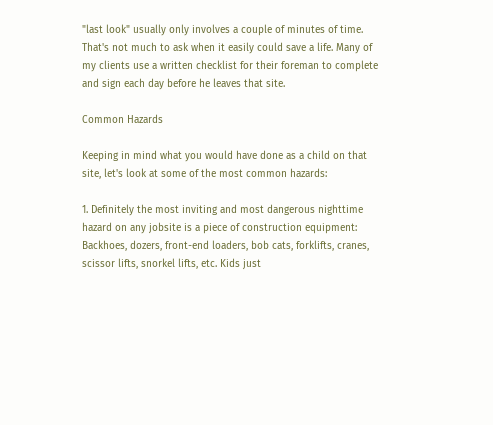"last look" usually only involves a couple of minutes of time. That's not much to ask when it easily could save a life. Many of my clients use a written checklist for their foreman to complete and sign each day before he leaves that site.

Common Hazards

Keeping in mind what you would have done as a child on that site, let's look at some of the most common hazards:

1. Definitely the most inviting and most dangerous nighttime hazard on any jobsite is a piece of construction equipment: Backhoes, dozers, front-end loaders, bob cats, forklifts, cranes, scissor lifts, snorkel lifts, etc. Kids just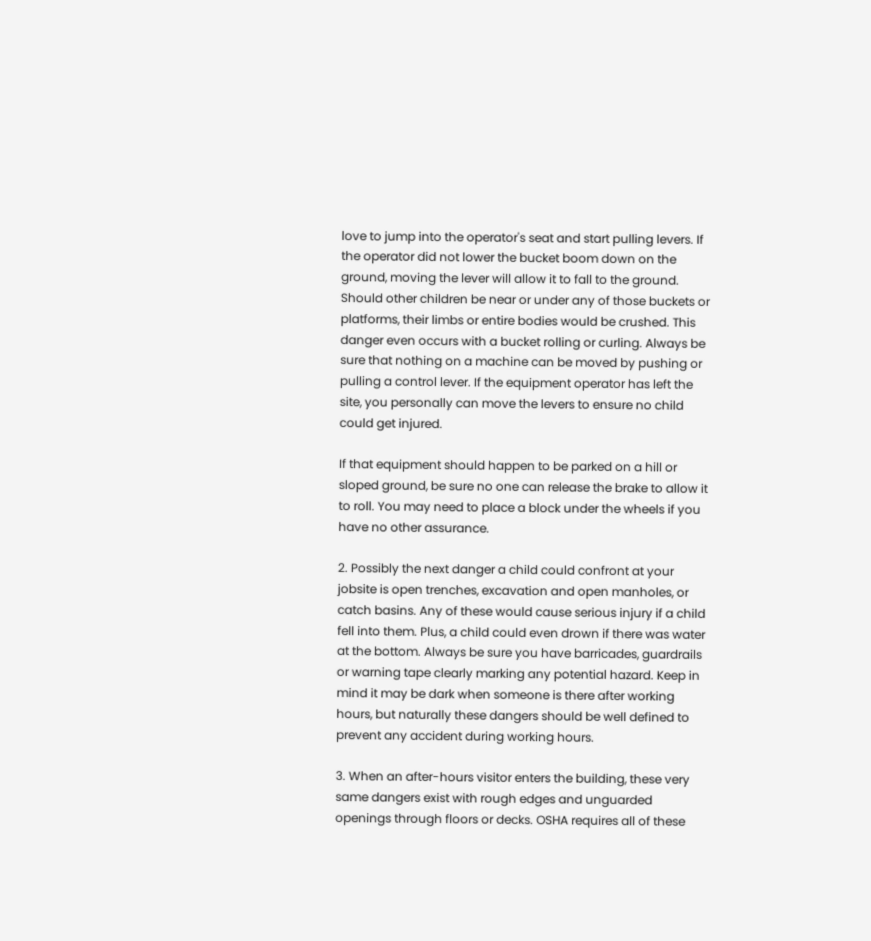love to jump into the operator's seat and start pulling levers. If the operator did not lower the bucket boom down on the ground, moving the lever will allow it to fall to the ground. Should other children be near or under any of those buckets or platforms, their limbs or entire bodies would be crushed. This danger even occurs with a bucket rolling or curling. Always be sure that nothing on a machine can be moved by pushing or pulling a control lever. If the equipment operator has left the site, you personally can move the levers to ensure no child could get injured.

If that equipment should happen to be parked on a hill or sloped ground, be sure no one can release the brake to allow it to roll. You may need to place a block under the wheels if you have no other assurance.

2. Possibly the next danger a child could confront at your jobsite is open trenches, excavation and open manholes, or catch basins. Any of these would cause serious injury if a child fell into them. Plus, a child could even drown if there was water at the bottom. Always be sure you have barricades, guardrails or warning tape clearly marking any potential hazard. Keep in mind it may be dark when someone is there after working hours, but naturally these dangers should be well defined to prevent any accident during working hours.

3. When an after-hours visitor enters the building, these very same dangers exist with rough edges and unguarded openings through floors or decks. OSHA requires all of these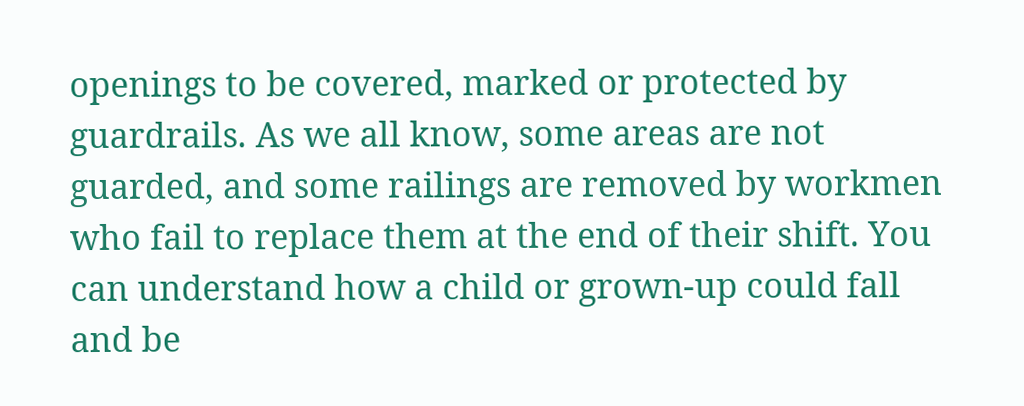openings to be covered, marked or protected by guardrails. As we all know, some areas are not guarded, and some railings are removed by workmen who fail to replace them at the end of their shift. You can understand how a child or grown-up could fall and be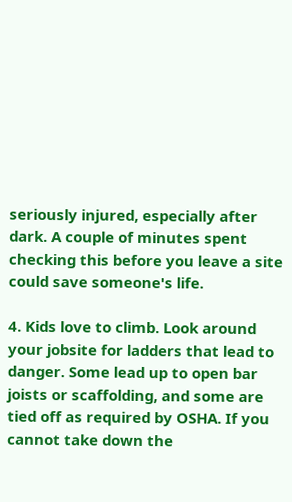seriously injured, especially after dark. A couple of minutes spent checking this before you leave a site could save someone's life.

4. Kids love to climb. Look around your jobsite for ladders that lead to danger. Some lead up to open bar joists or scaffolding, and some are tied off as required by OSHA. If you cannot take down the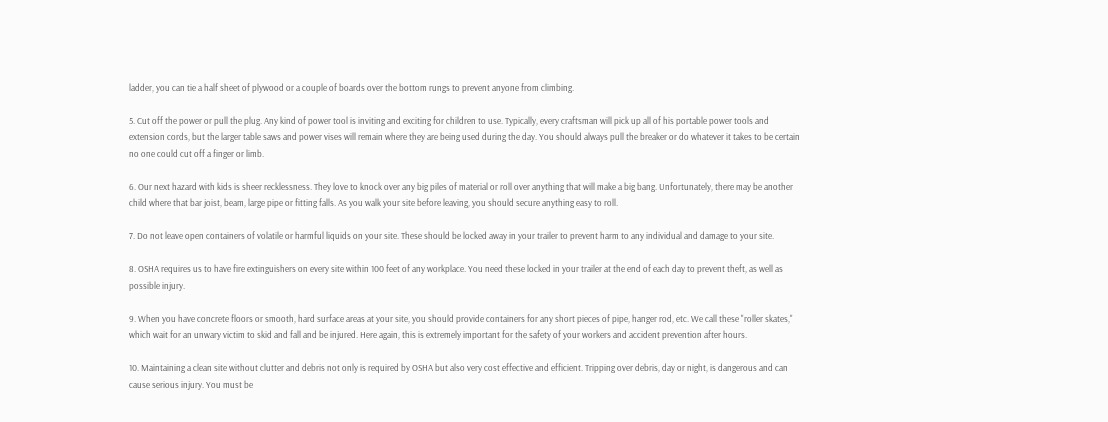ladder, you can tie a half sheet of plywood or a couple of boards over the bottom rungs to prevent anyone from climbing.

5. Cut off the power or pull the plug. Any kind of power tool is inviting and exciting for children to use. Typically, every craftsman will pick up all of his portable power tools and extension cords, but the larger table saws and power vises will remain where they are being used during the day. You should always pull the breaker or do whatever it takes to be certain no one could cut off a finger or limb.

6. Our next hazard with kids is sheer recklessness. They love to knock over any big piles of material or roll over anything that will make a big bang. Unfortunately, there may be another child where that bar joist, beam, large pipe or fitting falls. As you walk your site before leaving, you should secure anything easy to roll.

7. Do not leave open containers of volatile or harmful liquids on your site. These should be locked away in your trailer to prevent harm to any individual and damage to your site.

8. OSHA requires us to have fire extinguishers on every site within 100 feet of any workplace. You need these locked in your trailer at the end of each day to prevent theft, as well as possible injury.

9. When you have concrete floors or smooth, hard surface areas at your site, you should provide containers for any short pieces of pipe, hanger rod, etc. We call these "roller skates," which wait for an unwary victim to skid and fall and be injured. Here again, this is extremely important for the safety of your workers and accident prevention after hours.

10. Maintaining a clean site without clutter and debris not only is required by OSHA but also very cost effective and efficient. Tripping over debris, day or night, is dangerous and can cause serious injury. You must be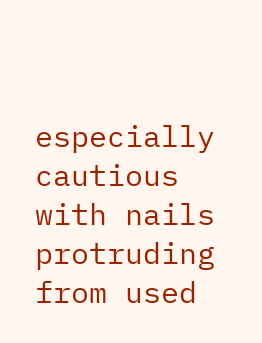especially cautious with nails protruding from used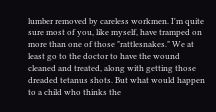lumber removed by careless workmen. I'm quite sure most of you, like myself, have tramped on more than one of those "rattlesnakes." We at least go to the doctor to have the wound cleaned and treated, along with getting those dreaded tetanus shots. But what would happen to a child who thinks the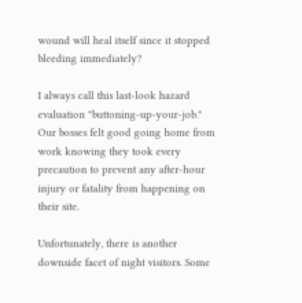wound will heal itself since it stopped bleeding immediately?

I always call this last-look hazard evaluation "buttoning-up-your-job." Our bosses felt good going home from work knowing they took every precaution to prevent any after-hour injury or fatality from happening on their site.

Unfortunately, there is another downside facet of night visitors. Some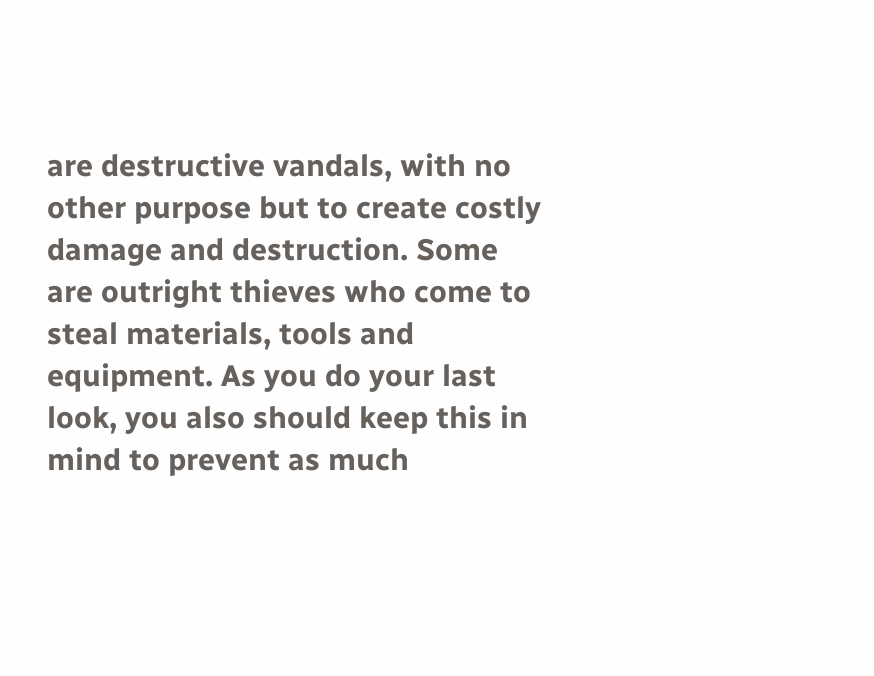are destructive vandals, with no other purpose but to create costly damage and destruction. Some are outright thieves who come to steal materials, tools and equipment. As you do your last look, you also should keep this in mind to prevent as much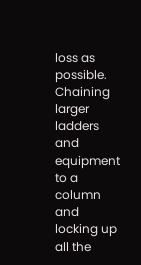loss as possible. Chaining larger ladders and equipment to a column and locking up all the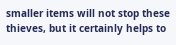smaller items will not stop these thieves, but it certainly helps to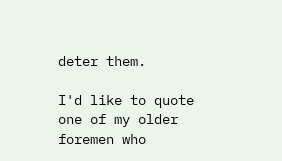deter them.

I'd like to quote one of my older foremen who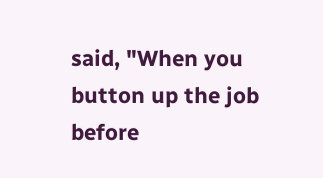said, "When you button up the job before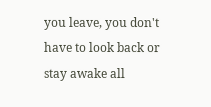you leave, you don't have to look back or stay awake all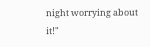night worrying about it!"